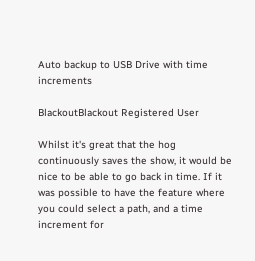Auto backup to USB Drive with time increments

BlackoutBlackout Registered User

Whilst it's great that the hog continuously saves the show, it would be nice to be able to go back in time. If it was possible to have the feature where you could select a path, and a time increment for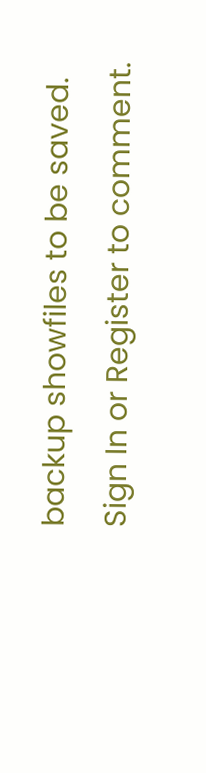backup showfiles to be saved.
Sign In or Register to comment.